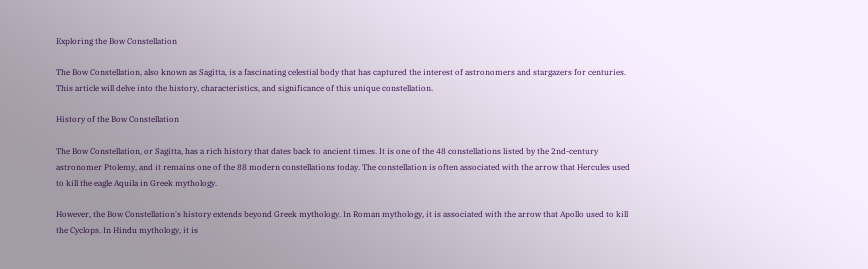Exploring the Bow Constellation

The Bow Constellation, also known as Sagitta, is a fascinating celestial body that has captured the interest of astronomers and stargazers for centuries. This article will delve into the history, characteristics, and significance of this unique constellation.

History of the Bow Constellation

The Bow Constellation, or Sagitta, has a rich history that dates back to ancient times. It is one of the 48 constellations listed by the 2nd-century astronomer Ptolemy, and it remains one of the 88 modern constellations today. The constellation is often associated with the arrow that Hercules used to kill the eagle Aquila in Greek mythology.

However, the Bow Constellation's history extends beyond Greek mythology. In Roman mythology, it is associated with the arrow that Apollo used to kill the Cyclops. In Hindu mythology, it is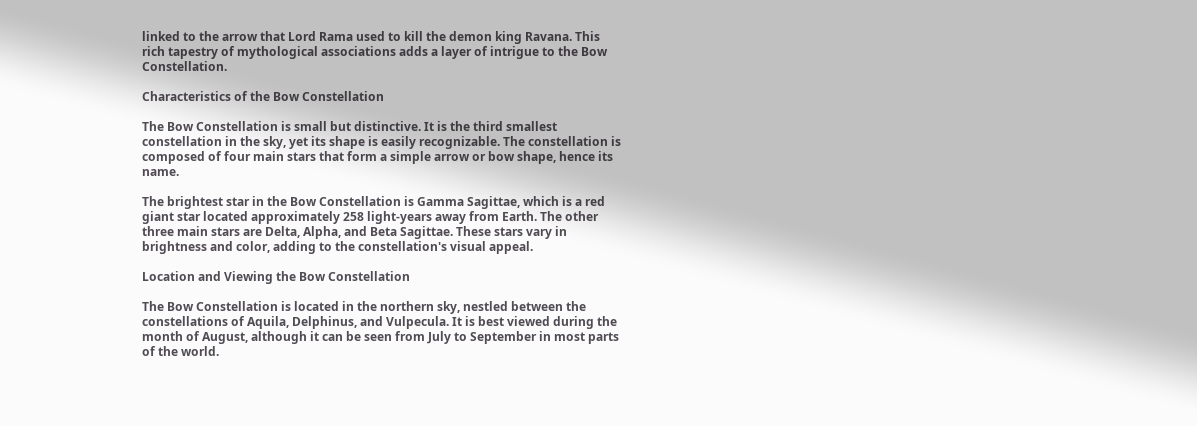linked to the arrow that Lord Rama used to kill the demon king Ravana. This rich tapestry of mythological associations adds a layer of intrigue to the Bow Constellation.

Characteristics of the Bow Constellation

The Bow Constellation is small but distinctive. It is the third smallest constellation in the sky, yet its shape is easily recognizable. The constellation is composed of four main stars that form a simple arrow or bow shape, hence its name.

The brightest star in the Bow Constellation is Gamma Sagittae, which is a red giant star located approximately 258 light-years away from Earth. The other three main stars are Delta, Alpha, and Beta Sagittae. These stars vary in brightness and color, adding to the constellation's visual appeal.

Location and Viewing the Bow Constellation

The Bow Constellation is located in the northern sky, nestled between the constellations of Aquila, Delphinus, and Vulpecula. It is best viewed during the month of August, although it can be seen from July to September in most parts of the world.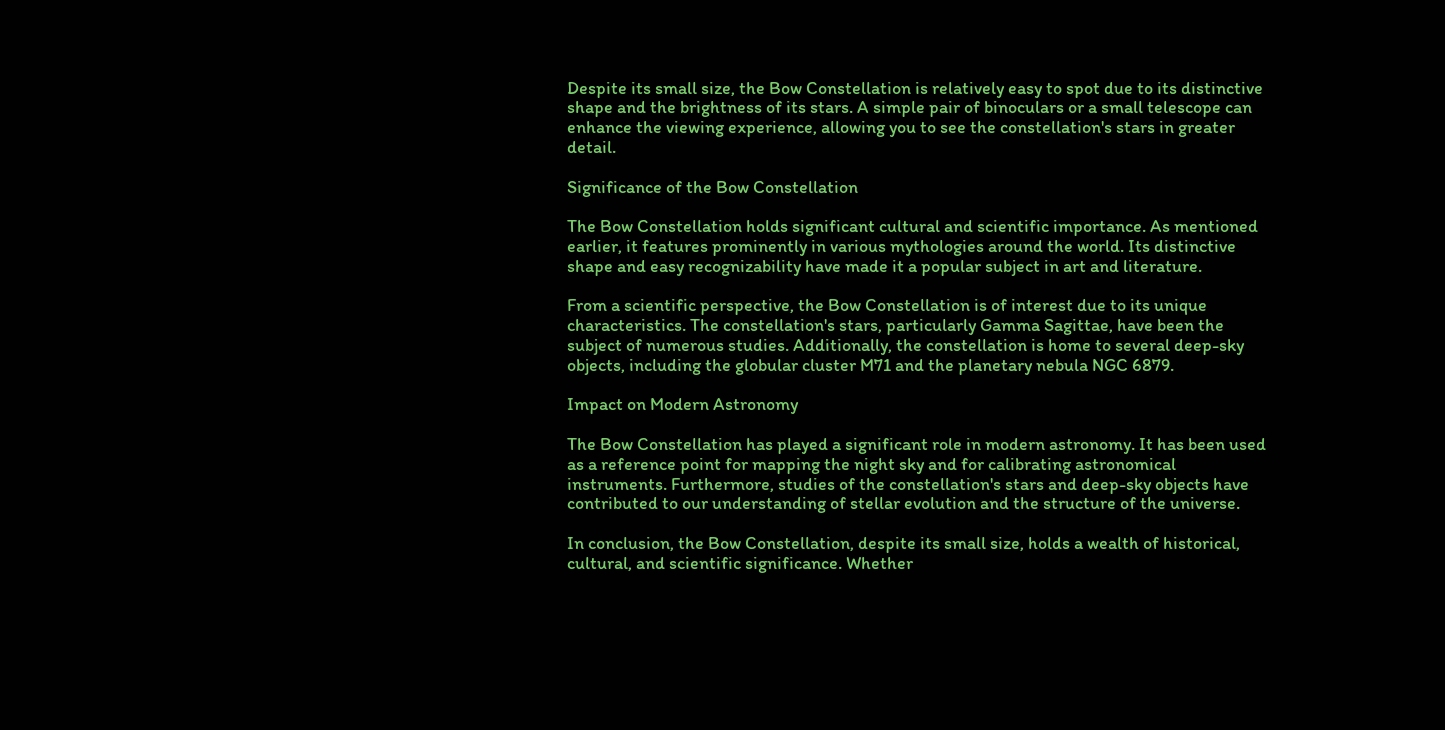Despite its small size, the Bow Constellation is relatively easy to spot due to its distinctive shape and the brightness of its stars. A simple pair of binoculars or a small telescope can enhance the viewing experience, allowing you to see the constellation's stars in greater detail.

Significance of the Bow Constellation

The Bow Constellation holds significant cultural and scientific importance. As mentioned earlier, it features prominently in various mythologies around the world. Its distinctive shape and easy recognizability have made it a popular subject in art and literature.

From a scientific perspective, the Bow Constellation is of interest due to its unique characteristics. The constellation's stars, particularly Gamma Sagittae, have been the subject of numerous studies. Additionally, the constellation is home to several deep-sky objects, including the globular cluster M71 and the planetary nebula NGC 6879.

Impact on Modern Astronomy

The Bow Constellation has played a significant role in modern astronomy. It has been used as a reference point for mapping the night sky and for calibrating astronomical instruments. Furthermore, studies of the constellation's stars and deep-sky objects have contributed to our understanding of stellar evolution and the structure of the universe.

In conclusion, the Bow Constellation, despite its small size, holds a wealth of historical, cultural, and scientific significance. Whether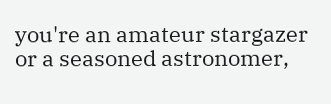you're an amateur stargazer or a seasoned astronomer,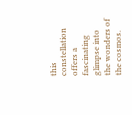this constellation offers a fascinating glimpse into the wonders of the cosmos.